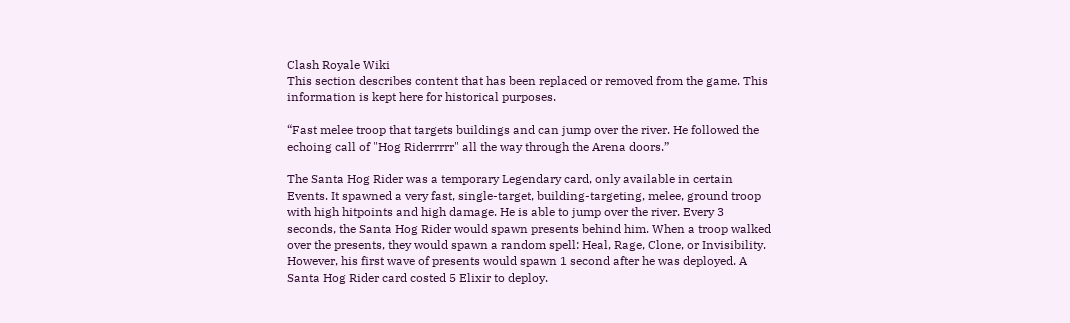Clash Royale Wiki
This section describes content that has been replaced or removed from the game. This information is kept here for historical purposes.

“Fast melee troop that targets buildings and can jump over the river. He followed the echoing call of "Hog Riderrrrr" all the way through the Arena doors.”

The Santa Hog Rider was a temporary Legendary card, only available in certain Events. It spawned a very fast, single-target, building-targeting, melee, ground troop with high hitpoints and high damage. He is able to jump over the river. Every 3 seconds, the Santa Hog Rider would spawn presents behind him. When a troop walked over the presents, they would spawn a random spell: Heal, Rage, Clone, or Invisibility. However, his first wave of presents would spawn 1 second after he was deployed. A Santa Hog Rider card costed 5 Elixir to deploy.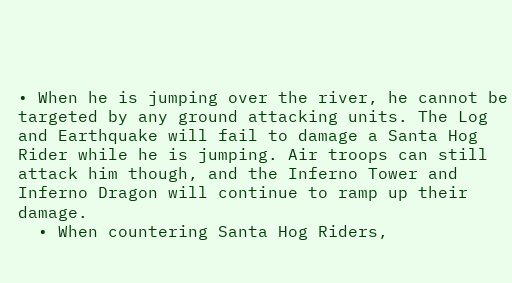• When he is jumping over the river, he cannot be targeted by any ground attacking units. The Log and Earthquake will fail to damage a Santa Hog Rider while he is jumping. Air troops can still attack him though, and the Inferno Tower and Inferno Dragon will continue to ramp up their damage.
  • When countering Santa Hog Riders,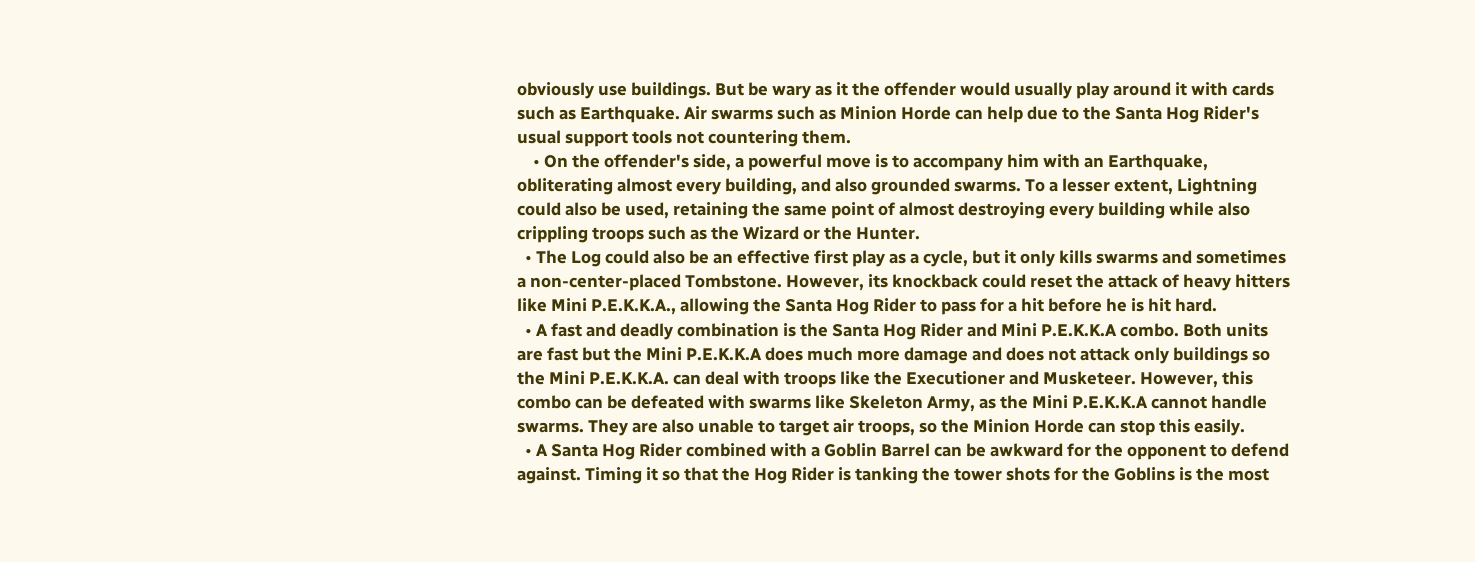obviously use buildings. But be wary as it the offender would usually play around it with cards such as Earthquake. Air swarms such as Minion Horde can help due to the Santa Hog Rider's usual support tools not countering them.
    • On the offender's side, a powerful move is to accompany him with an Earthquake, obliterating almost every building, and also grounded swarms. To a lesser extent, Lightning could also be used, retaining the same point of almost destroying every building while also crippling troops such as the Wizard or the Hunter.
  • The Log could also be an effective first play as a cycle, but it only kills swarms and sometimes a non-center-placed Tombstone. However, its knockback could reset the attack of heavy hitters like Mini P.E.K.K.A., allowing the Santa Hog Rider to pass for a hit before he is hit hard.
  • A fast and deadly combination is the Santa Hog Rider and Mini P.E.K.K.A combo. Both units are fast but the Mini P.E.K.K.A does much more damage and does not attack only buildings so the Mini P.E.K.K.A. can deal with troops like the Executioner and Musketeer. However, this combo can be defeated with swarms like Skeleton Army, as the Mini P.E.K.K.A cannot handle swarms. They are also unable to target air troops, so the Minion Horde can stop this easily.
  • A Santa Hog Rider combined with a Goblin Barrel can be awkward for the opponent to defend against. Timing it so that the Hog Rider is tanking the tower shots for the Goblins is the most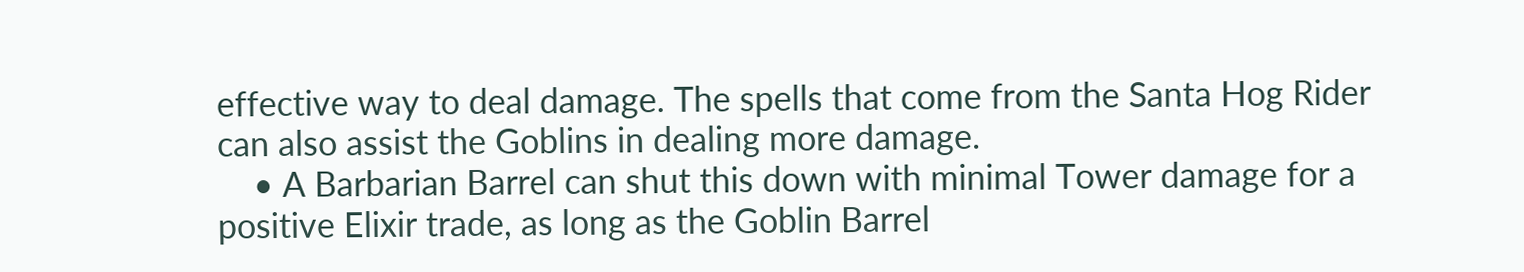effective way to deal damage. The spells that come from the Santa Hog Rider can also assist the Goblins in dealing more damage.
    • A Barbarian Barrel can shut this down with minimal Tower damage for a positive Elixir trade, as long as the Goblin Barrel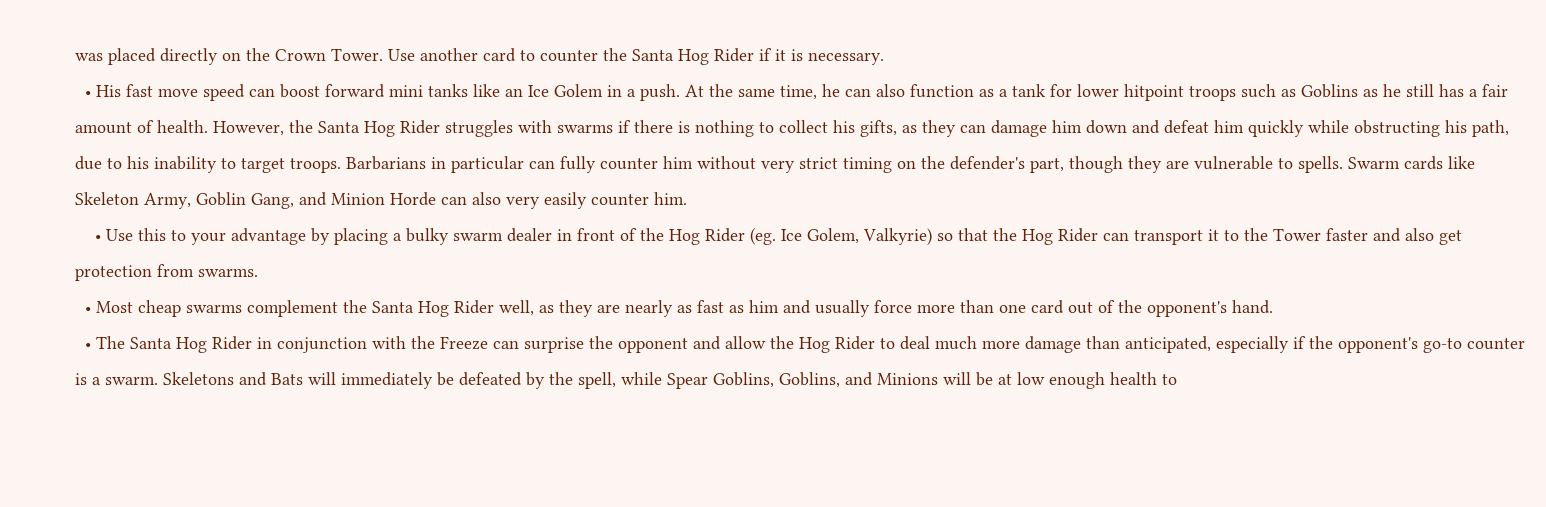was placed directly on the Crown Tower. Use another card to counter the Santa Hog Rider if it is necessary.
  • His fast move speed can boost forward mini tanks like an Ice Golem in a push. At the same time, he can also function as a tank for lower hitpoint troops such as Goblins as he still has a fair amount of health. However, the Santa Hog Rider struggles with swarms if there is nothing to collect his gifts, as they can damage him down and defeat him quickly while obstructing his path, due to his inability to target troops. Barbarians in particular can fully counter him without very strict timing on the defender's part, though they are vulnerable to spells. Swarm cards like Skeleton Army, Goblin Gang, and Minion Horde can also very easily counter him.
    • Use this to your advantage by placing a bulky swarm dealer in front of the Hog Rider (eg. Ice Golem, Valkyrie) so that the Hog Rider can transport it to the Tower faster and also get protection from swarms.
  • Most cheap swarms complement the Santa Hog Rider well, as they are nearly as fast as him and usually force more than one card out of the opponent's hand.
  • The Santa Hog Rider in conjunction with the Freeze can surprise the opponent and allow the Hog Rider to deal much more damage than anticipated, especially if the opponent's go-to counter is a swarm. Skeletons and Bats will immediately be defeated by the spell, while Spear Goblins, Goblins, and Minions will be at low enough health to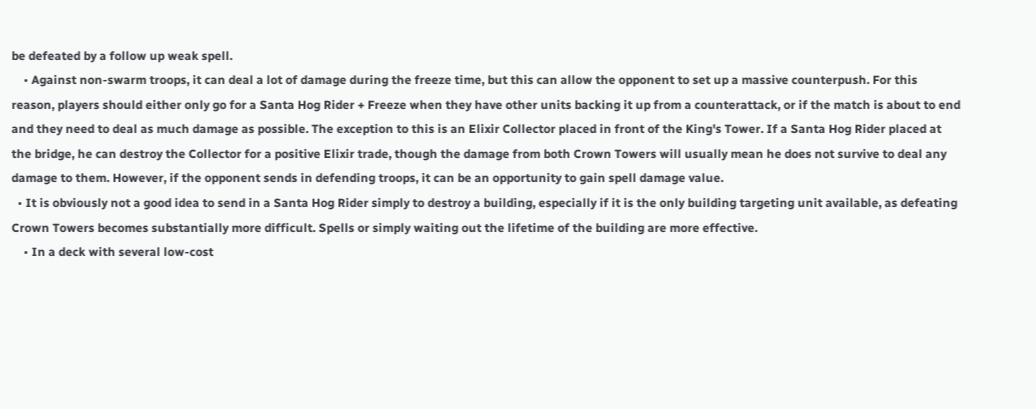be defeated by a follow up weak spell.
    • Against non-swarm troops, it can deal a lot of damage during the freeze time, but this can allow the opponent to set up a massive counterpush. For this reason, players should either only go for a Santa Hog Rider + Freeze when they have other units backing it up from a counterattack, or if the match is about to end and they need to deal as much damage as possible. The exception to this is an Elixir Collector placed in front of the King's Tower. If a Santa Hog Rider placed at the bridge, he can destroy the Collector for a positive Elixir trade, though the damage from both Crown Towers will usually mean he does not survive to deal any damage to them. However, if the opponent sends in defending troops, it can be an opportunity to gain spell damage value.
  • It is obviously not a good idea to send in a Santa Hog Rider simply to destroy a building, especially if it is the only building targeting unit available, as defeating Crown Towers becomes substantially more difficult. Spells or simply waiting out the lifetime of the building are more effective.
    • In a deck with several low-cost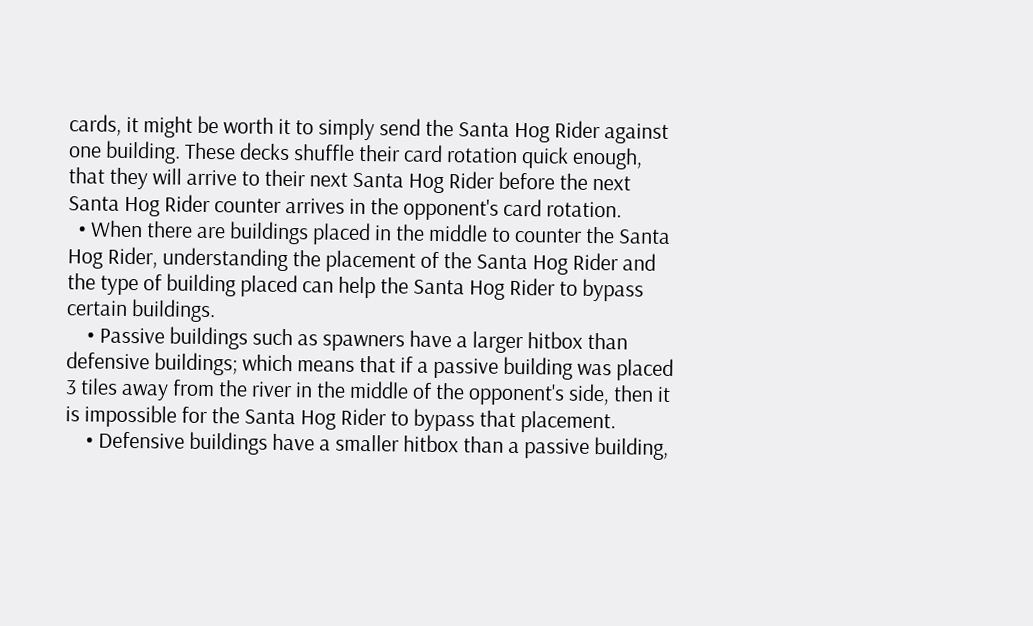cards, it might be worth it to simply send the Santa Hog Rider against one building. These decks shuffle their card rotation quick enough, that they will arrive to their next Santa Hog Rider before the next Santa Hog Rider counter arrives in the opponent's card rotation.
  • When there are buildings placed in the middle to counter the Santa Hog Rider, understanding the placement of the Santa Hog Rider and the type of building placed can help the Santa Hog Rider to bypass certain buildings.
    • Passive buildings such as spawners have a larger hitbox than defensive buildings; which means that if a passive building was placed 3 tiles away from the river in the middle of the opponent's side, then it is impossible for the Santa Hog Rider to bypass that placement.
    • Defensive buildings have a smaller hitbox than a passive building,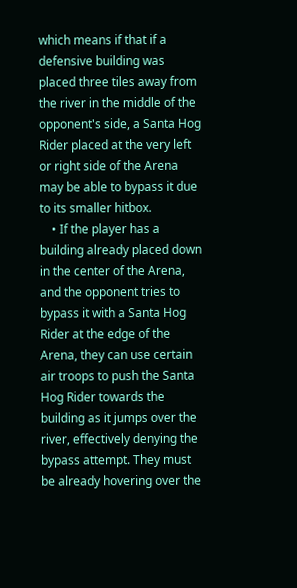which means if that if a defensive building was placed three tiles away from the river in the middle of the opponent's side, a Santa Hog Rider placed at the very left or right side of the Arena may be able to bypass it due to its smaller hitbox.
    • If the player has a building already placed down in the center of the Arena, and the opponent tries to bypass it with a Santa Hog Rider at the edge of the Arena, they can use certain air troops to push the Santa Hog Rider towards the building as it jumps over the river, effectively denying the bypass attempt. They must be already hovering over the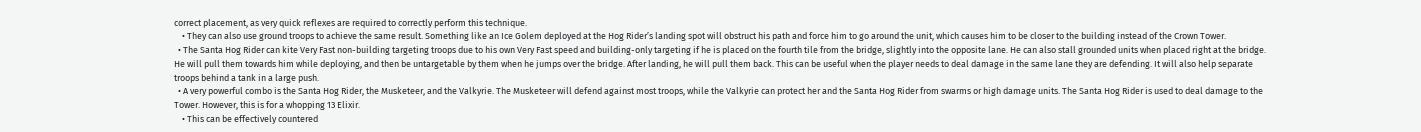correct placement, as very quick reflexes are required to correctly perform this technique.
    • They can also use ground troops to achieve the same result. Something like an Ice Golem deployed at the Hog Rider’s landing spot will obstruct his path and force him to go around the unit, which causes him to be closer to the building instead of the Crown Tower.
  • The Santa Hog Rider can kite Very Fast non-building targeting troops due to his own Very Fast speed and building-only targeting if he is placed on the fourth tile from the bridge, slightly into the opposite lane. He can also stall grounded units when placed right at the bridge. He will pull them towards him while deploying, and then be untargetable by them when he jumps over the bridge. After landing, he will pull them back. This can be useful when the player needs to deal damage in the same lane they are defending. It will also help separate troops behind a tank in a large push.
  • A very powerful combo is the Santa Hog Rider, the Musketeer, and the Valkyrie. The Musketeer will defend against most troops, while the Valkyrie can protect her and the Santa Hog Rider from swarms or high damage units. The Santa Hog Rider is used to deal damage to the Tower. However, this is for a whopping 13 Elixir.
    • This can be effectively countered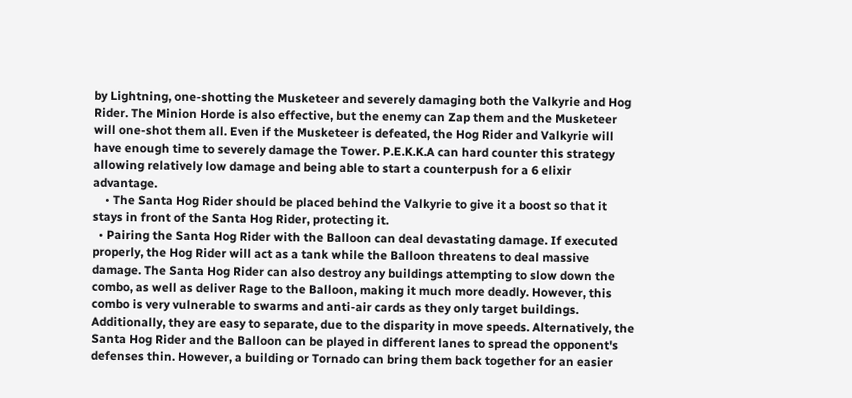by Lightning, one-shotting the Musketeer and severely damaging both the Valkyrie and Hog Rider. The Minion Horde is also effective, but the enemy can Zap them and the Musketeer will one-shot them all. Even if the Musketeer is defeated, the Hog Rider and Valkyrie will have enough time to severely damage the Tower. P.E.K.K.A can hard counter this strategy allowing relatively low damage and being able to start a counterpush for a 6 elixir advantage.
    • The Santa Hog Rider should be placed behind the Valkyrie to give it a boost so that it stays in front of the Santa Hog Rider, protecting it.
  • Pairing the Santa Hog Rider with the Balloon can deal devastating damage. If executed properly, the Hog Rider will act as a tank while the Balloon threatens to deal massive damage. The Santa Hog Rider can also destroy any buildings attempting to slow down the combo, as well as deliver Rage to the Balloon, making it much more deadly. However, this combo is very vulnerable to swarms and anti-air cards as they only target buildings. Additionally, they are easy to separate, due to the disparity in move speeds. Alternatively, the Santa Hog Rider and the Balloon can be played in different lanes to spread the opponent's defenses thin. However, a building or Tornado can bring them back together for an easier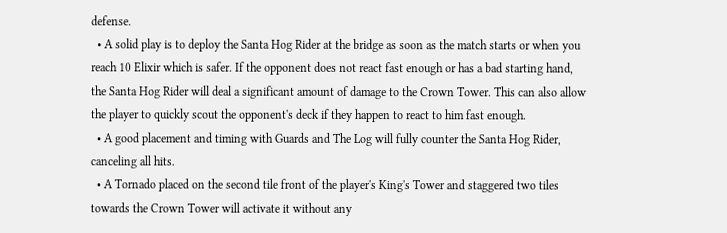defense.
  • A solid play is to deploy the Santa Hog Rider at the bridge as soon as the match starts or when you reach 10 Elixir which is safer. If the opponent does not react fast enough or has a bad starting hand, the Santa Hog Rider will deal a significant amount of damage to the Crown Tower. This can also allow the player to quickly scout the opponent's deck if they happen to react to him fast enough.
  • A good placement and timing with Guards and The Log will fully counter the Santa Hog Rider, canceling all hits.
  • A Tornado placed on the second tile front of the player's King's Tower and staggered two tiles towards the Crown Tower will activate it without any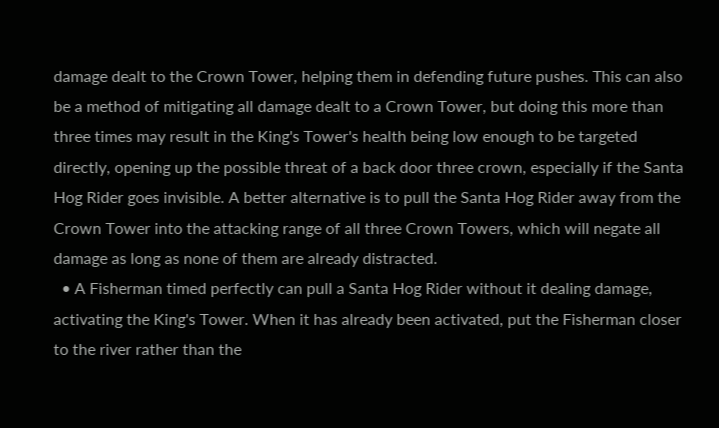damage dealt to the Crown Tower, helping them in defending future pushes. This can also be a method of mitigating all damage dealt to a Crown Tower, but doing this more than three times may result in the King's Tower's health being low enough to be targeted directly, opening up the possible threat of a back door three crown, especially if the Santa Hog Rider goes invisible. A better alternative is to pull the Santa Hog Rider away from the Crown Tower into the attacking range of all three Crown Towers, which will negate all damage as long as none of them are already distracted.
  • A Fisherman timed perfectly can pull a Santa Hog Rider without it dealing damage, activating the King's Tower. When it has already been activated, put the Fisherman closer to the river rather than the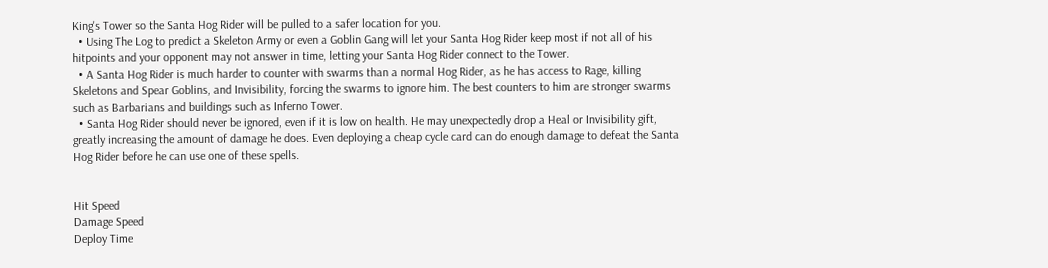King's Tower so the Santa Hog Rider will be pulled to a safer location for you.
  • Using The Log to predict a Skeleton Army or even a Goblin Gang will let your Santa Hog Rider keep most if not all of his hitpoints and your opponent may not answer in time, letting your Santa Hog Rider connect to the Tower.
  • A Santa Hog Rider is much harder to counter with swarms than a normal Hog Rider, as he has access to Rage, killing Skeletons and Spear Goblins, and Invisibility, forcing the swarms to ignore him. The best counters to him are stronger swarms such as Barbarians and buildings such as Inferno Tower.
  • Santa Hog Rider should never be ignored, even if it is low on health. He may unexpectedly drop a Heal or Invisibility gift, greatly increasing the amount of damage he does. Even deploying a cheap cycle card can do enough damage to defeat the Santa Hog Rider before he can use one of these spells.


Hit Speed
Damage Speed
Deploy Time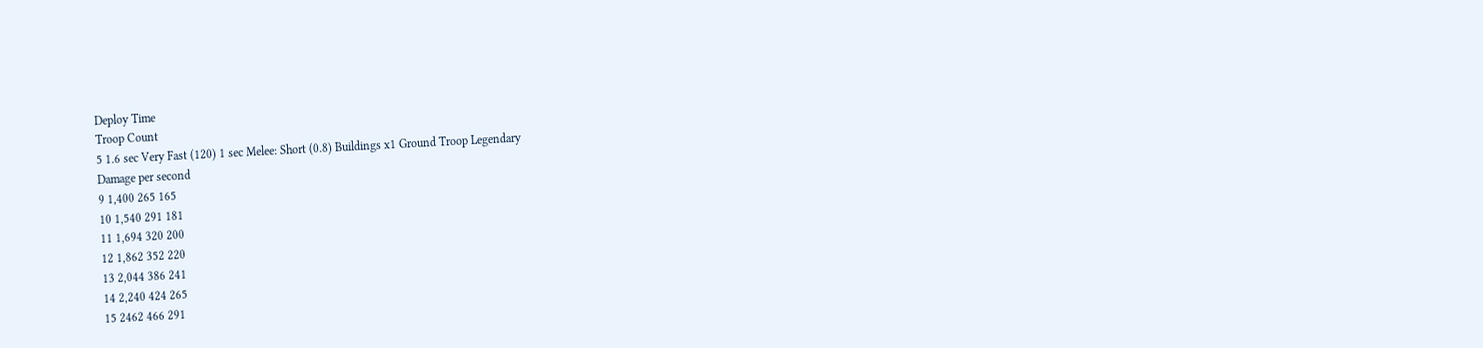Deploy Time
Troop Count
5 1.6 sec Very Fast (120) 1 sec Melee: Short (0.8) Buildings x1 Ground Troop Legendary
Damage per second
9 1,400 265 165
10 1,540 291 181
11 1,694 320 200
12 1,862 352 220
13 2,044 386 241
14 2,240 424 265
15 2462 466 291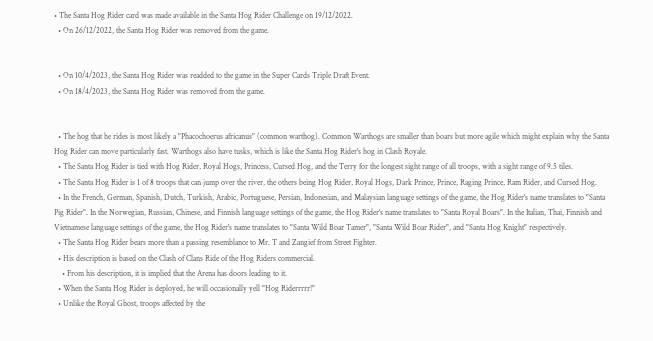• The Santa Hog Rider card was made available in the Santa Hog Rider Challenge on 19/12/2022.
  • On 26/12/2022, the Santa Hog Rider was removed from the game.


  • On 10/4/2023, the Santa Hog Rider was readded to the game in the Super Cards Triple Draft Event.
  • On 18/4/2023, the Santa Hog Rider was removed from the game.


  • The hog that he rides is most likely a "Phacochoerus africanus" (common warthog). Common Warthogs are smaller than boars but more agile which might explain why the Santa Hog Rider can move particularly fast. Warthogs also have tusks, which is like the Santa Hog Rider's hog in Clash Royale.
  • The Santa Hog Rider is tied with Hog Rider, Royal Hogs, Princess, Cursed Hog, and the Terry for the longest sight range of all troops, with a sight range of 9.5 tiles.
  • The Santa Hog Rider is 1 of 8 troops that can jump over the river, the others being Hog Rider, Royal Hogs, Dark Prince, Prince, Raging Prince, Ram Rider, and Cursed Hog.
  • In the French, German, Spanish, Dutch, Turkish, Arabic, Portuguese, Persian, Indonesian, and Malaysian language settings of the game, the Hog Rider's name translates to "Santa Pig Rider". In the Norwegian, Russian, Chinese, and Finnish language settings of the game, the Hog Rider's name translates to "Santa Royal Boars". In the Italian, Thai, Finnish and Vietnamese language settings of the game, the Hog Rider's name translates to "Santa Wild Boar Tamer", "Santa Wild Boar Rider", and "Santa Hog Knight" respectively.
  • The Santa Hog Rider bears more than a passing resemblance to Mr. T and Zangief from Street Fighter.
  • His description is based on the Clash of Clans Ride of the Hog Riders commercial.
    • From his description, it is implied that the Arena has doors leading to it.
  • When the Santa Hog Rider is deployed, he will occasionally yell "Hog Riderrrrr!"
  • Unlike the Royal Ghost, troops affected by the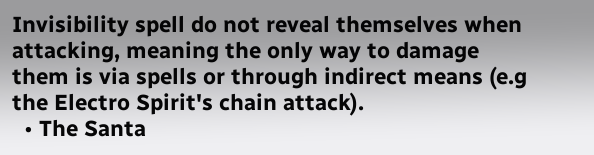Invisibility spell do not reveal themselves when attacking, meaning the only way to damage them is via spells or through indirect means (e.g the Electro Spirit's chain attack).
  • The Santa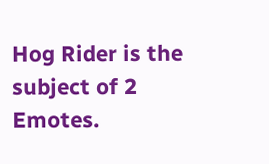Hog Rider is the subject of 2 Emotes.